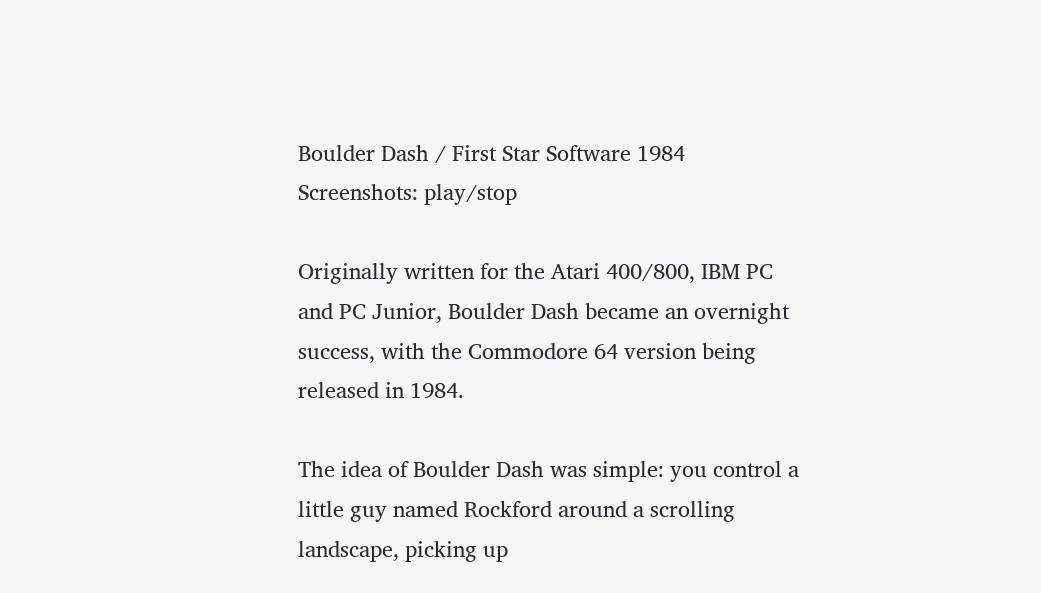Boulder Dash / First Star Software 1984
Screenshots: play/stop

Originally written for the Atari 400/800, IBM PC and PC Junior, Boulder Dash became an overnight success, with the Commodore 64 version being released in 1984.

The idea of Boulder Dash was simple: you control a little guy named Rockford around a scrolling landscape, picking up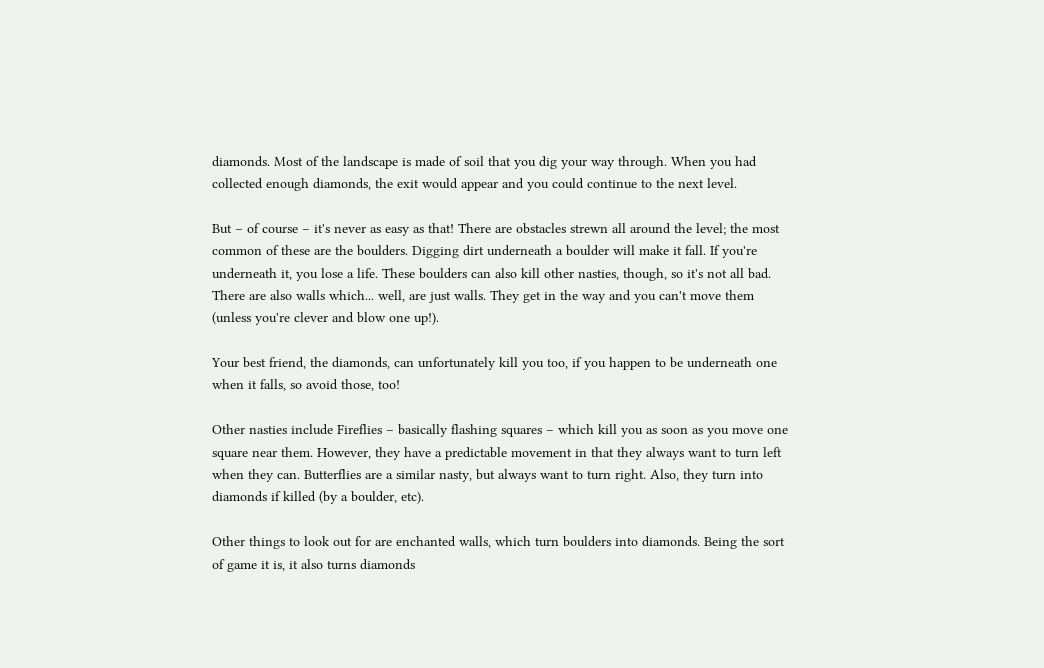diamonds. Most of the landscape is made of soil that you dig your way through. When you had collected enough diamonds, the exit would appear and you could continue to the next level.

But – of course – it's never as easy as that! There are obstacles strewn all around the level; the most common of these are the boulders. Digging dirt underneath a boulder will make it fall. If you're underneath it, you lose a life. These boulders can also kill other nasties, though, so it's not all bad. There are also walls which... well, are just walls. They get in the way and you can't move them (unless you're clever and blow one up!).

Your best friend, the diamonds, can unfortunately kill you too, if you happen to be underneath one when it falls, so avoid those, too!

Other nasties include Fireflies – basically flashing squares – which kill you as soon as you move one square near them. However, they have a predictable movement in that they always want to turn left when they can. Butterflies are a similar nasty, but always want to turn right. Also, they turn into diamonds if killed (by a boulder, etc).

Other things to look out for are enchanted walls, which turn boulders into diamonds. Being the sort of game it is, it also turns diamonds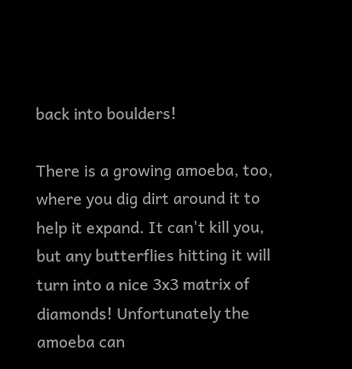back into boulders!

There is a growing amoeba, too, where you dig dirt around it to help it expand. It can't kill you, but any butterflies hitting it will turn into a nice 3x3 matrix of diamonds! Unfortunately the amoeba can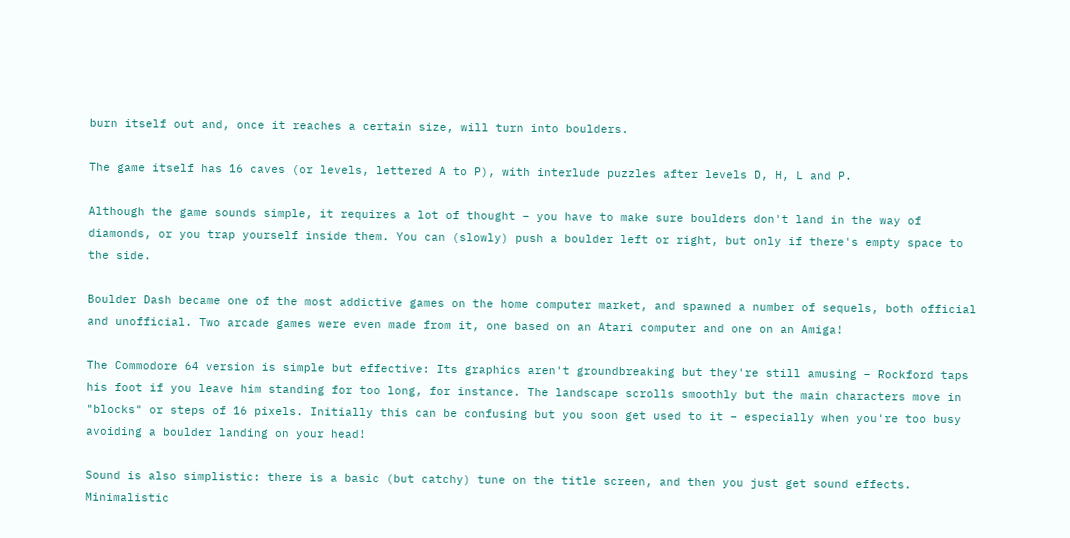burn itself out and, once it reaches a certain size, will turn into boulders.

The game itself has 16 caves (or levels, lettered A to P), with interlude puzzles after levels D, H, L and P.

Although the game sounds simple, it requires a lot of thought – you have to make sure boulders don't land in the way of diamonds, or you trap yourself inside them. You can (slowly) push a boulder left or right, but only if there's empty space to the side.

Boulder Dash became one of the most addictive games on the home computer market, and spawned a number of sequels, both official and unofficial. Two arcade games were even made from it, one based on an Atari computer and one on an Amiga!

The Commodore 64 version is simple but effective: Its graphics aren't groundbreaking but they're still amusing – Rockford taps his foot if you leave him standing for too long, for instance. The landscape scrolls smoothly but the main characters move in "blocks" or steps of 16 pixels. Initially this can be confusing but you soon get used to it – especially when you're too busy avoiding a boulder landing on your head!

Sound is also simplistic: there is a basic (but catchy) tune on the title screen, and then you just get sound effects. Minimalistic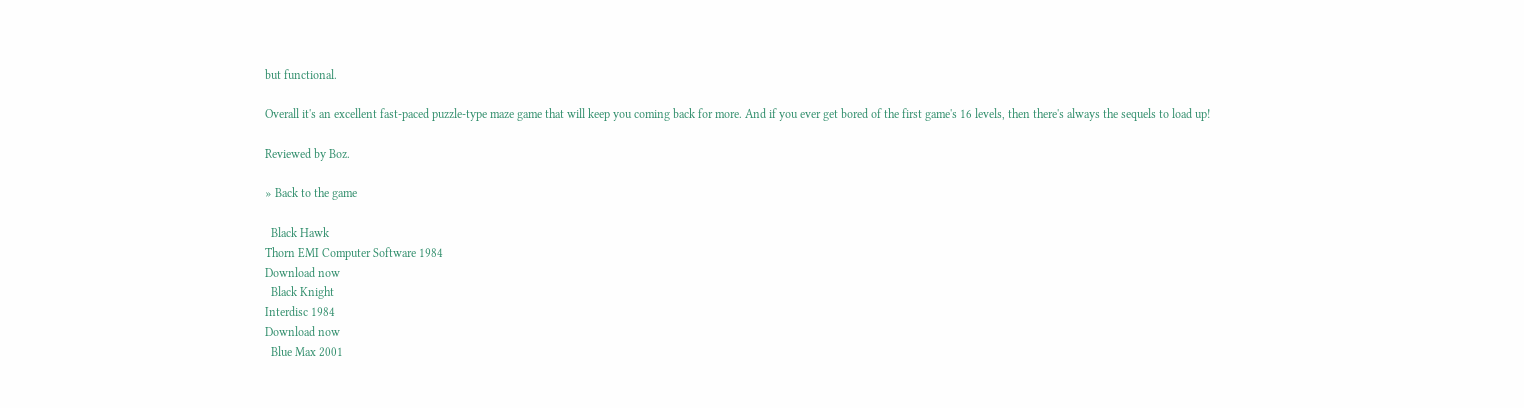but functional.

Overall it's an excellent fast-paced puzzle-type maze game that will keep you coming back for more. And if you ever get bored of the first game's 16 levels, then there's always the sequels to load up!

Reviewed by Boz.

» Back to the game

  Black Hawk
Thorn EMI Computer Software 1984
Download now
  Black Knight
Interdisc 1984
Download now
  Blue Max 2001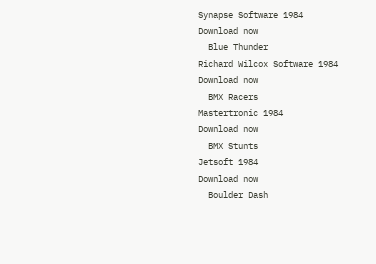Synapse Software 1984
Download now
  Blue Thunder
Richard Wilcox Software 1984
Download now
  BMX Racers
Mastertronic 1984
Download now
  BMX Stunts
Jetsoft 1984
Download now
  Boulder Dash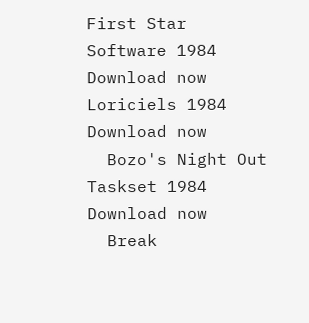First Star Software 1984
Download now
Loriciels 1984
Download now
  Bozo's Night Out
Taskset 1984
Download now
  Break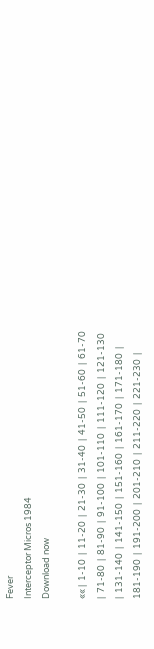Fever
Interceptor Micros 1984
Download now

«« |  1-10  |  11-20  |  21-30  |  31-40  |  41-50  |  51-60  |  61-70  |  71-80  |  81-90  |  91-100  |  101-110  |  111-120  |  121-130  |  131-140  |  141-150  |  151-160  |  161-170  |  171-180  |  181-190  |  191-200  |  201-210  |  211-220  |  221-230  |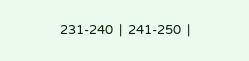231-240  |  241-250  |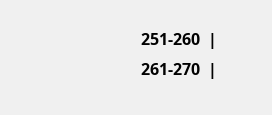251-260  |  261-270  |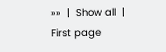»»  |  Show all  |  First page